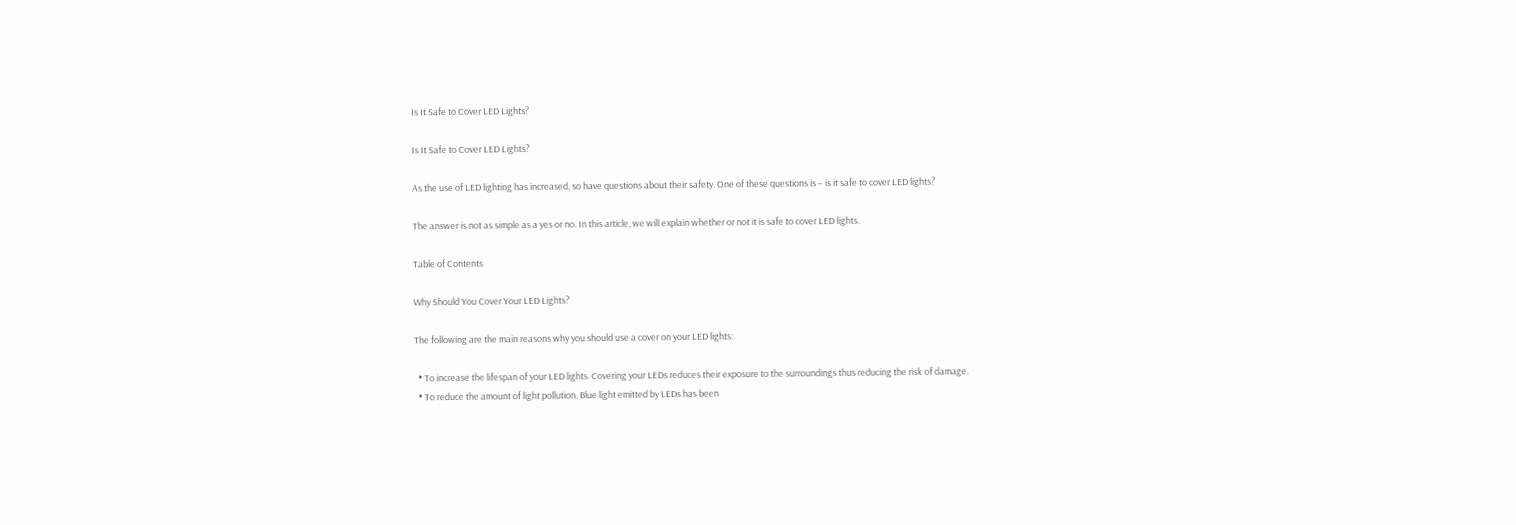Is It Safe to Cover LED Lights?

Is It Safe to Cover LED Lights?

As the use of LED lighting has increased, so have questions about their safety. One of these questions is – is it safe to cover LED lights?

The answer is not as simple as a yes or no. In this article, we will explain whether or not it is safe to cover LED lights.

Table of Contents

Why Should You Cover Your LED Lights?

The following are the main reasons why you should use a cover on your LED lights:

  • To increase the lifespan of your LED lights. Covering your LEDs reduces their exposure to the surroundings thus reducing the risk of damage.
  • To reduce the amount of light pollution. Blue light emitted by LEDs has been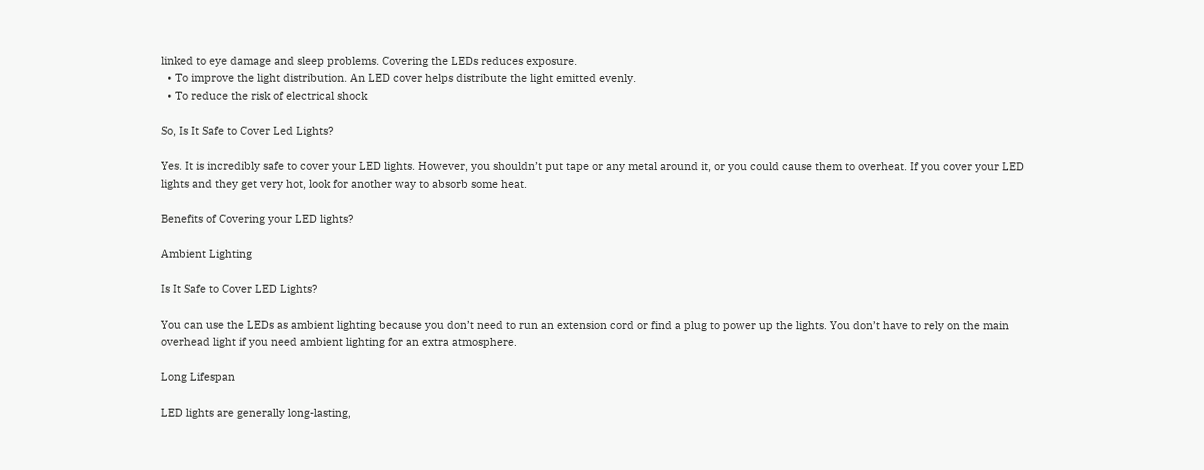linked to eye damage and sleep problems. Covering the LEDs reduces exposure.
  • To improve the light distribution. An LED cover helps distribute the light emitted evenly.
  • To reduce the risk of electrical shock

So, Is It Safe to Cover Led Lights?

Yes. It is incredibly safe to cover your LED lights. However, you shouldn’t put tape or any metal around it, or you could cause them to overheat. If you cover your LED lights and they get very hot, look for another way to absorb some heat.

Benefits of Covering your LED lights?

Ambient Lighting

Is It Safe to Cover LED Lights?

You can use the LEDs as ambient lighting because you don’t need to run an extension cord or find a plug to power up the lights. You don’t have to rely on the main overhead light if you need ambient lighting for an extra atmosphere.

Long Lifespan

LED lights are generally long-lasting,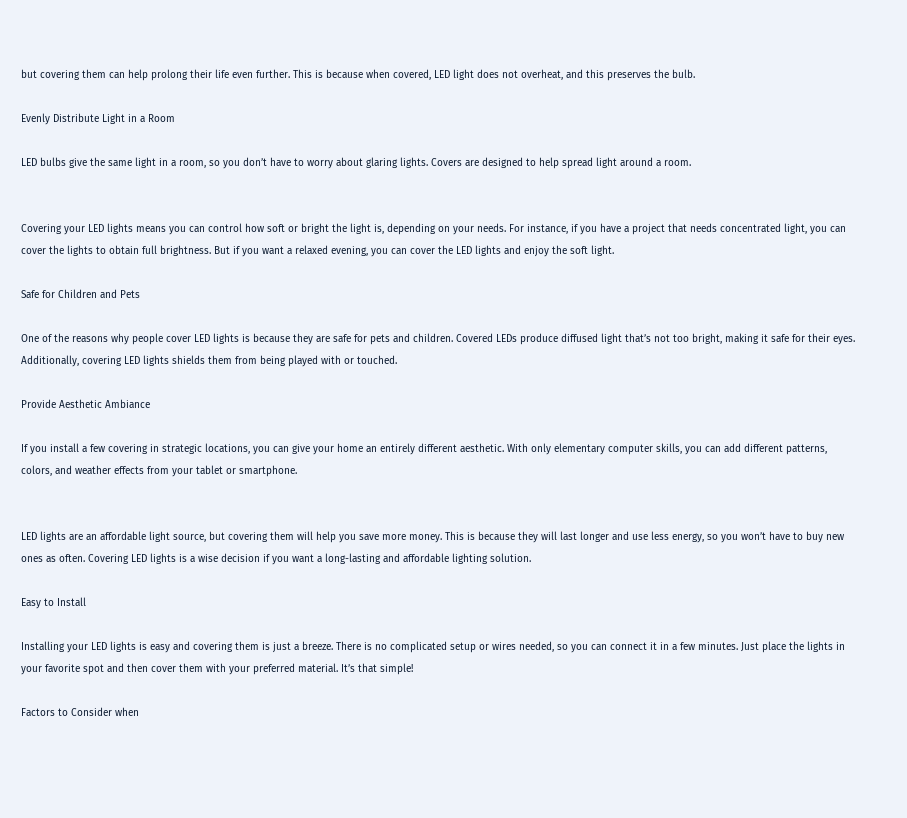but covering them can help prolong their life even further. This is because when covered, LED light does not overheat, and this preserves the bulb.

Evenly Distribute Light in a Room

LED bulbs give the same light in a room, so you don’t have to worry about glaring lights. Covers are designed to help spread light around a room.


Covering your LED lights means you can control how soft or bright the light is, depending on your needs. For instance, if you have a project that needs concentrated light, you can cover the lights to obtain full brightness. But if you want a relaxed evening, you can cover the LED lights and enjoy the soft light.

Safe for Children and Pets

One of the reasons why people cover LED lights is because they are safe for pets and children. Covered LEDs produce diffused light that’s not too bright, making it safe for their eyes. Additionally, covering LED lights shields them from being played with or touched.

Provide Aesthetic Ambiance

If you install a few covering in strategic locations, you can give your home an entirely different aesthetic. With only elementary computer skills, you can add different patterns, colors, and weather effects from your tablet or smartphone.


LED lights are an affordable light source, but covering them will help you save more money. This is because they will last longer and use less energy, so you won’t have to buy new ones as often. Covering LED lights is a wise decision if you want a long-lasting and affordable lighting solution.

Easy to Install

Installing your LED lights is easy and covering them is just a breeze. There is no complicated setup or wires needed, so you can connect it in a few minutes. Just place the lights in your favorite spot and then cover them with your preferred material. It’s that simple!

Factors to Consider when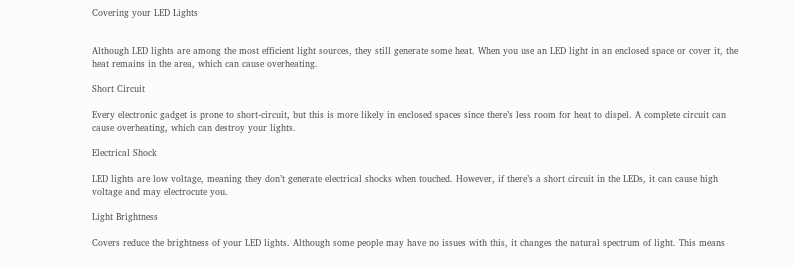Covering your LED Lights


Although LED lights are among the most efficient light sources, they still generate some heat. When you use an LED light in an enclosed space or cover it, the heat remains in the area, which can cause overheating.

Short Circuit

Every electronic gadget is prone to short-circuit, but this is more likely in enclosed spaces since there’s less room for heat to dispel. A complete circuit can cause overheating, which can destroy your lights.

Electrical Shock

LED lights are low voltage, meaning they don’t generate electrical shocks when touched. However, if there’s a short circuit in the LEDs, it can cause high voltage and may electrocute you.

Light Brightness

Covers reduce the brightness of your LED lights. Although some people may have no issues with this, it changes the natural spectrum of light. This means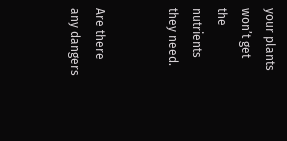your plants won’t get the nutrients they need.


Are there any dangers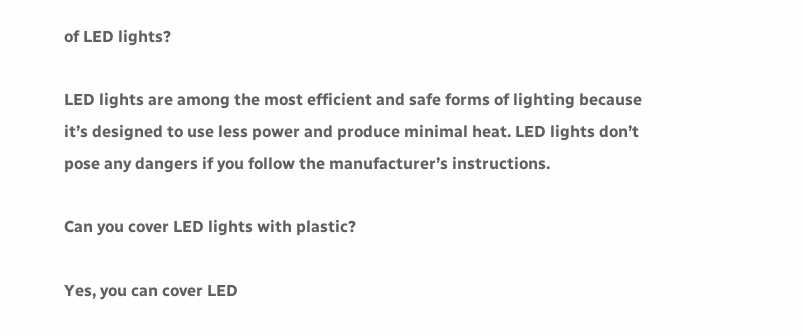of LED lights?

LED lights are among the most efficient and safe forms of lighting because it’s designed to use less power and produce minimal heat. LED lights don’t pose any dangers if you follow the manufacturer’s instructions.

Can you cover LED lights with plastic?

Yes, you can cover LED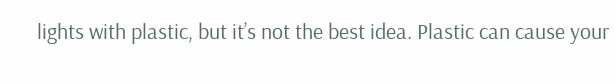lights with plastic, but it’s not the best idea. Plastic can cause your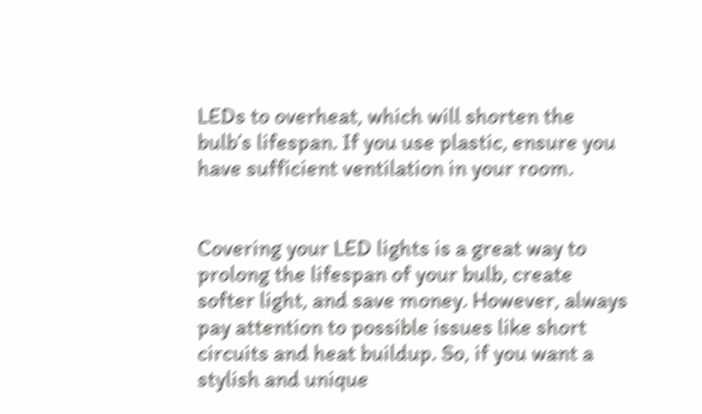LEDs to overheat, which will shorten the bulb’s lifespan. If you use plastic, ensure you have sufficient ventilation in your room.


Covering your LED lights is a great way to prolong the lifespan of your bulb, create softer light, and save money. However, always pay attention to possible issues like short circuits and heat buildup. So, if you want a stylish and unique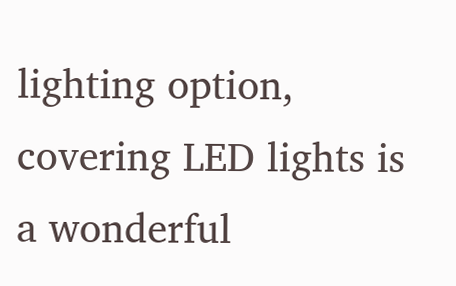lighting option, covering LED lights is a wonderful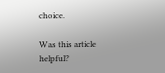choice.

Was this article helpful?